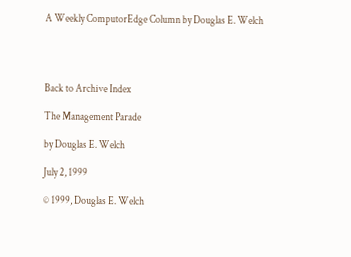A Weekly ComputorEdge Column by Douglas E. Welch




Back to Archive Index

The Management Parade

by Douglas E. Welch

July 2, 1999

© 1999, Douglas E. Welch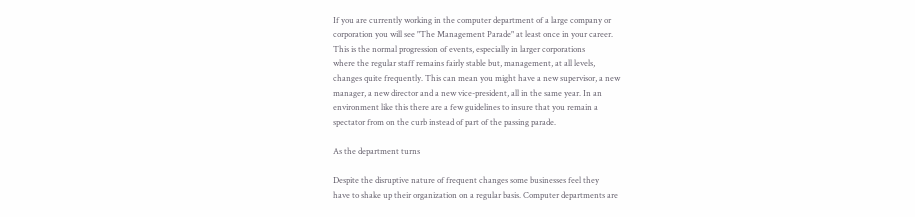If you are currently working in the computer department of a large company or
corporation you will see "The Management Parade" at least once in your career.
This is the normal progression of events, especially in larger corporations
where the regular staff remains fairly stable but, management, at all levels,
changes quite frequently. This can mean you might have a new supervisor, a new
manager, a new director and a new vice-president, all in the same year. In an
environment like this there are a few guidelines to insure that you remain a
spectator from on the curb instead of part of the passing parade.

As the department turns

Despite the disruptive nature of frequent changes some businesses feel they
have to shake up their organization on a regular basis. Computer departments are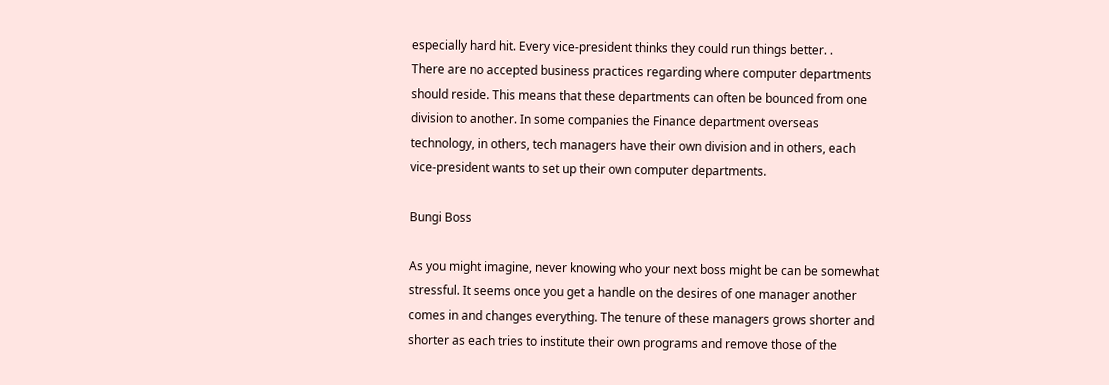especially hard hit. Every vice-president thinks they could run things better. .
There are no accepted business practices regarding where computer departments
should reside. This means that these departments can often be bounced from one
division to another. In some companies the Finance department overseas
technology, in others, tech managers have their own division and in others, each
vice-president wants to set up their own computer departments.

Bungi Boss

As you might imagine, never knowing who your next boss might be can be somewhat
stressful. It seems once you get a handle on the desires of one manager another
comes in and changes everything. The tenure of these managers grows shorter and
shorter as each tries to institute their own programs and remove those of the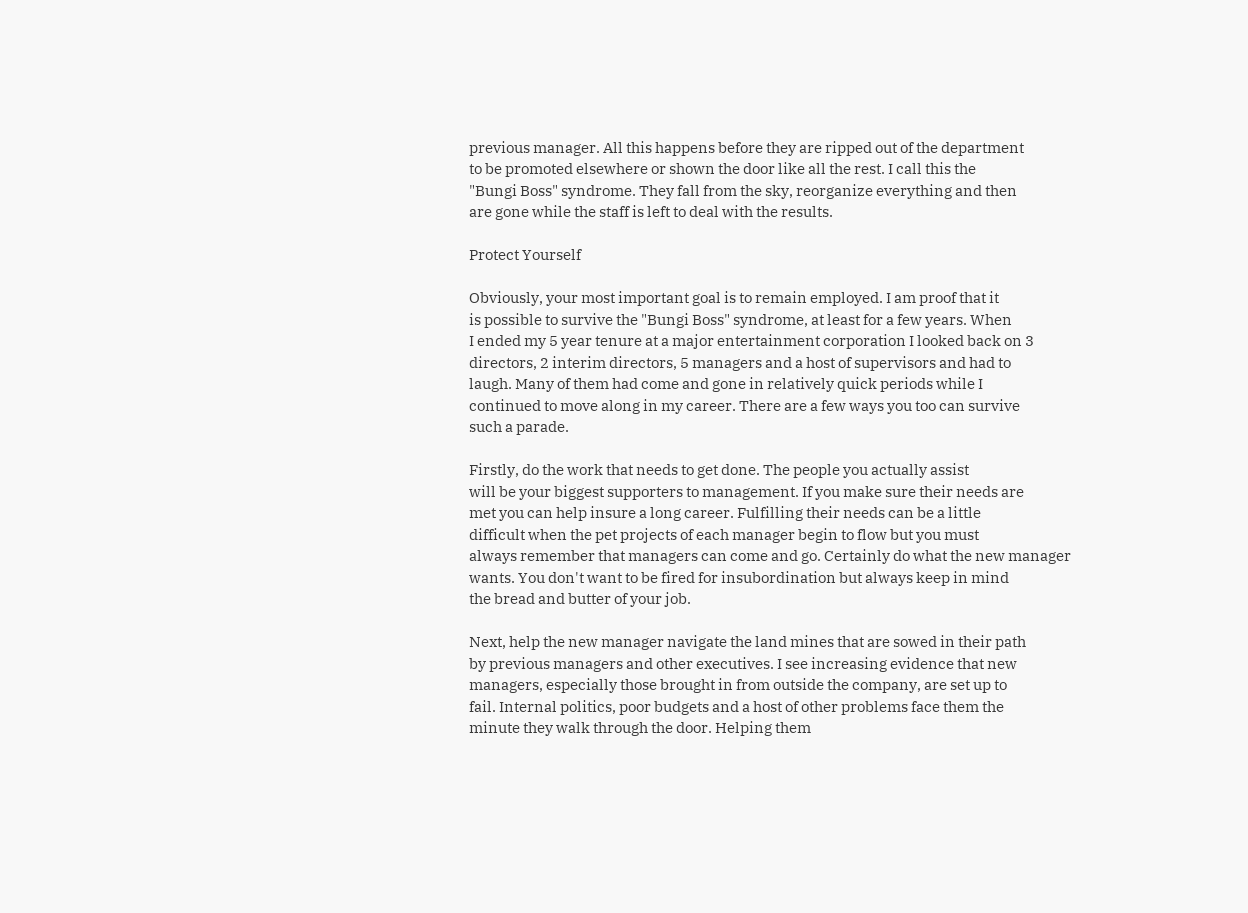previous manager. All this happens before they are ripped out of the department
to be promoted elsewhere or shown the door like all the rest. I call this the
"Bungi Boss" syndrome. They fall from the sky, reorganize everything and then
are gone while the staff is left to deal with the results.

Protect Yourself

Obviously, your most important goal is to remain employed. I am proof that it
is possible to survive the "Bungi Boss" syndrome, at least for a few years. When
I ended my 5 year tenure at a major entertainment corporation I looked back on 3
directors, 2 interim directors, 5 managers and a host of supervisors and had to
laugh. Many of them had come and gone in relatively quick periods while I
continued to move along in my career. There are a few ways you too can survive
such a parade.

Firstly, do the work that needs to get done. The people you actually assist
will be your biggest supporters to management. If you make sure their needs are
met you can help insure a long career. Fulfilling their needs can be a little
difficult when the pet projects of each manager begin to flow but you must
always remember that managers can come and go. Certainly do what the new manager
wants. You don't want to be fired for insubordination but always keep in mind
the bread and butter of your job.

Next, help the new manager navigate the land mines that are sowed in their path
by previous managers and other executives. I see increasing evidence that new
managers, especially those brought in from outside the company, are set up to
fail. Internal politics, poor budgets and a host of other problems face them the
minute they walk through the door. Helping them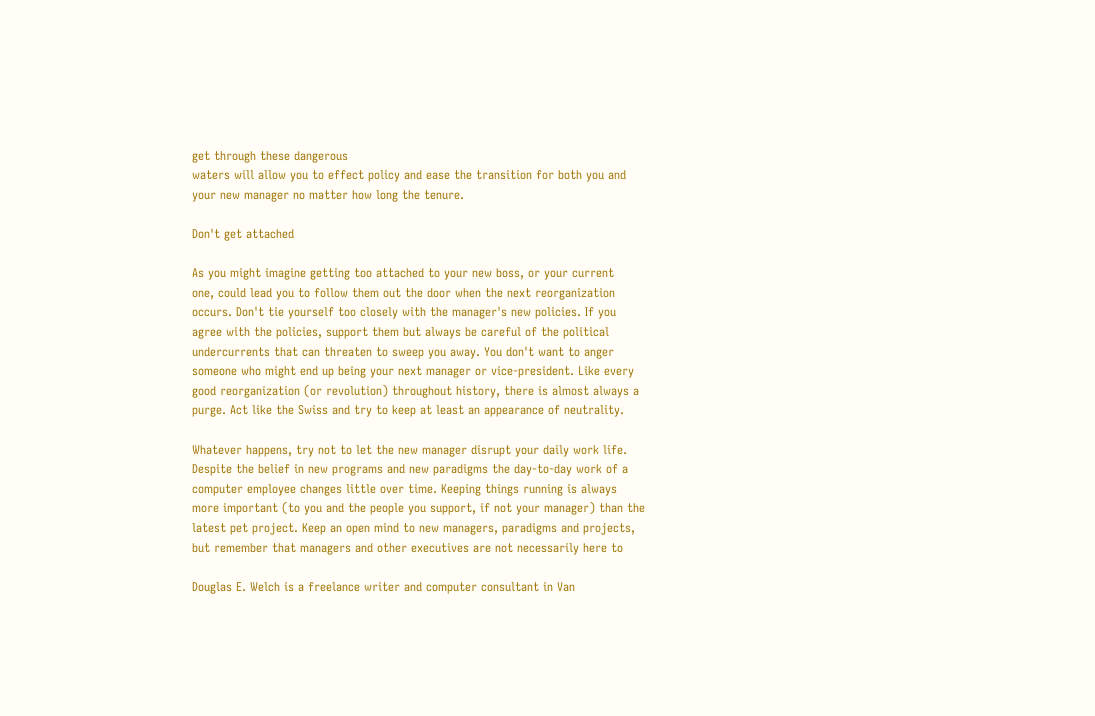get through these dangerous
waters will allow you to effect policy and ease the transition for both you and
your new manager no matter how long the tenure.

Don't get attached

As you might imagine getting too attached to your new boss, or your current
one, could lead you to follow them out the door when the next reorganization
occurs. Don't tie yourself too closely with the manager's new policies. If you
agree with the policies, support them but always be careful of the political
undercurrents that can threaten to sweep you away. You don't want to anger
someone who might end up being your next manager or vice-president. Like every
good reorganization (or revolution) throughout history, there is almost always a
purge. Act like the Swiss and try to keep at least an appearance of neutrality.

Whatever happens, try not to let the new manager disrupt your daily work life.
Despite the belief in new programs and new paradigms the day-to-day work of a
computer employee changes little over time. Keeping things running is always
more important (to you and the people you support, if not your manager) than the
latest pet project. Keep an open mind to new managers, paradigms and projects,
but remember that managers and other executives are not necessarily here to

Douglas E. Welch is a freelance writer and computer consultant in Van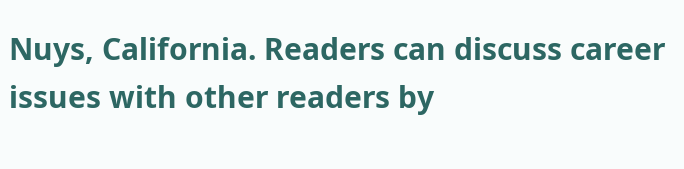Nuys, California. Readers can discuss career issues with other readers by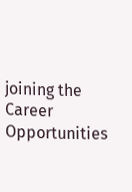joining the Career Opportunities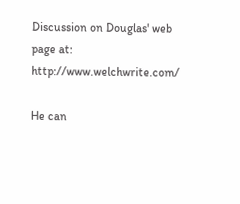Discussion on Douglas' web page at: http://www.welchwrite.com/

He can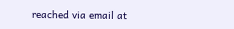reached via email at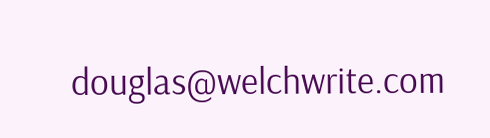douglas@welchwrite.com